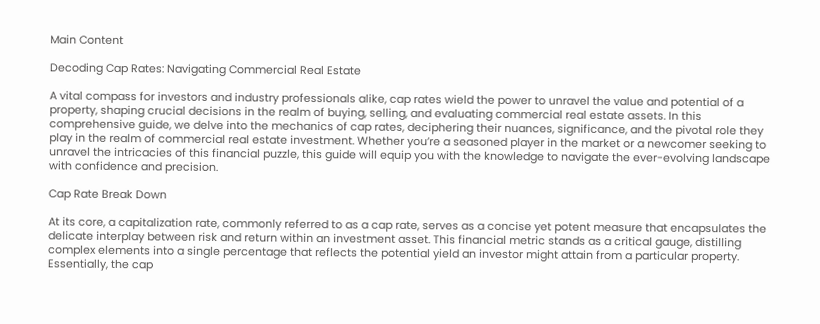Main Content

Decoding Cap Rates: Navigating Commercial Real Estate

A vital compass for investors and industry professionals alike, cap rates wield the power to unravel the value and potential of a property, shaping crucial decisions in the realm of buying, selling, and evaluating commercial real estate assets. In this comprehensive guide, we delve into the mechanics of cap rates, deciphering their nuances, significance, and the pivotal role they play in the realm of commercial real estate investment. Whether you’re a seasoned player in the market or a newcomer seeking to unravel the intricacies of this financial puzzle, this guide will equip you with the knowledge to navigate the ever-evolving landscape with confidence and precision.

Cap Rate Break Down

At its core, a capitalization rate, commonly referred to as a cap rate, serves as a concise yet potent measure that encapsulates the delicate interplay between risk and return within an investment asset. This financial metric stands as a critical gauge, distilling complex elements into a single percentage that reflects the potential yield an investor might attain from a particular property. Essentially, the cap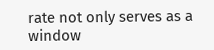rate not only serves as a window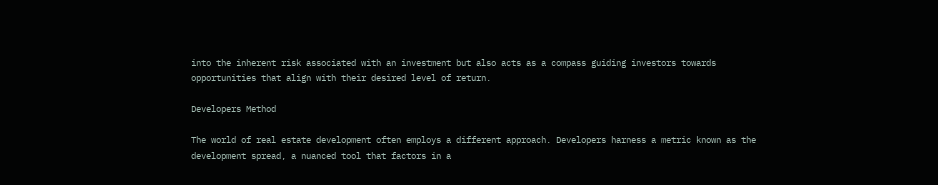into the inherent risk associated with an investment but also acts as a compass guiding investors towards opportunities that align with their desired level of return.

Developers Method

The world of real estate development often employs a different approach. Developers harness a metric known as the development spread, a nuanced tool that factors in a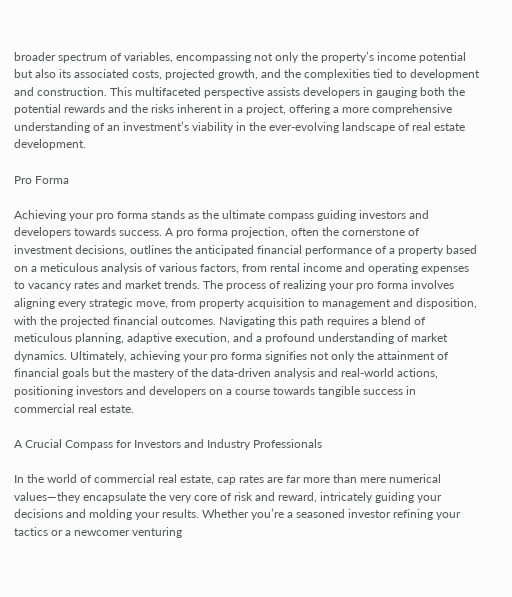broader spectrum of variables, encompassing not only the property’s income potential but also its associated costs, projected growth, and the complexities tied to development and construction. This multifaceted perspective assists developers in gauging both the potential rewards and the risks inherent in a project, offering a more comprehensive understanding of an investment’s viability in the ever-evolving landscape of real estate development.

Pro Forma

Achieving your pro forma stands as the ultimate compass guiding investors and developers towards success. A pro forma projection, often the cornerstone of investment decisions, outlines the anticipated financial performance of a property based on a meticulous analysis of various factors, from rental income and operating expenses to vacancy rates and market trends. The process of realizing your pro forma involves aligning every strategic move, from property acquisition to management and disposition, with the projected financial outcomes. Navigating this path requires a blend of meticulous planning, adaptive execution, and a profound understanding of market dynamics. Ultimately, achieving your pro forma signifies not only the attainment of financial goals but the mastery of the data-driven analysis and real-world actions, positioning investors and developers on a course towards tangible success in commercial real estate.

A Crucial Compass for Investors and Industry Professionals

In the world of commercial real estate, cap rates are far more than mere numerical values—they encapsulate the very core of risk and reward, intricately guiding your decisions and molding your results. Whether you’re a seasoned investor refining your tactics or a newcomer venturing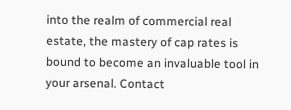into the realm of commercial real estate, the mastery of cap rates is bound to become an invaluable tool in your arsenal. Contact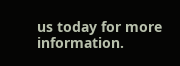us today for more information.